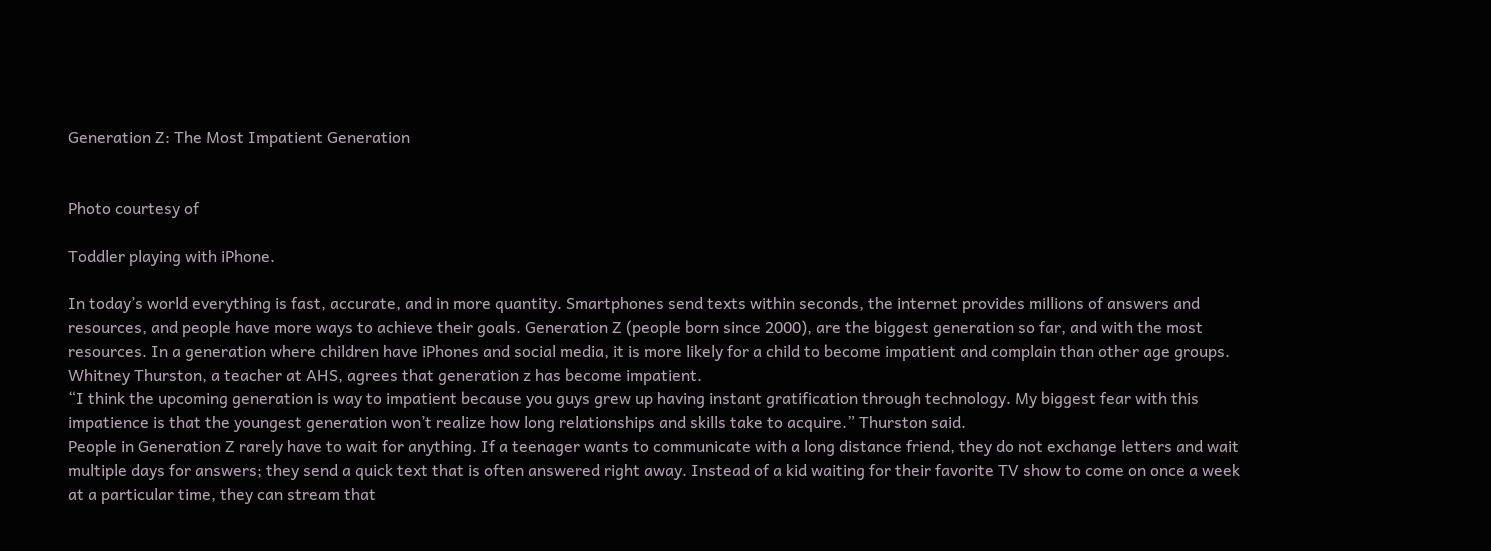Generation Z: The Most Impatient Generation


Photo courtesy of

Toddler playing with iPhone.

In today’s world everything is fast, accurate, and in more quantity. Smartphones send texts within seconds, the internet provides millions of answers and resources, and people have more ways to achieve their goals. Generation Z (people born since 2000), are the biggest generation so far, and with the most resources. In a generation where children have iPhones and social media, it is more likely for a child to become impatient and complain than other age groups. Whitney Thurston, a teacher at AHS, agrees that generation z has become impatient.
“I think the upcoming generation is way to impatient because you guys grew up having instant gratification through technology. My biggest fear with this impatience is that the youngest generation won’t realize how long relationships and skills take to acquire.” Thurston said.
People in Generation Z rarely have to wait for anything. If a teenager wants to communicate with a long distance friend, they do not exchange letters and wait multiple days for answers; they send a quick text that is often answered right away. Instead of a kid waiting for their favorite TV show to come on once a week at a particular time, they can stream that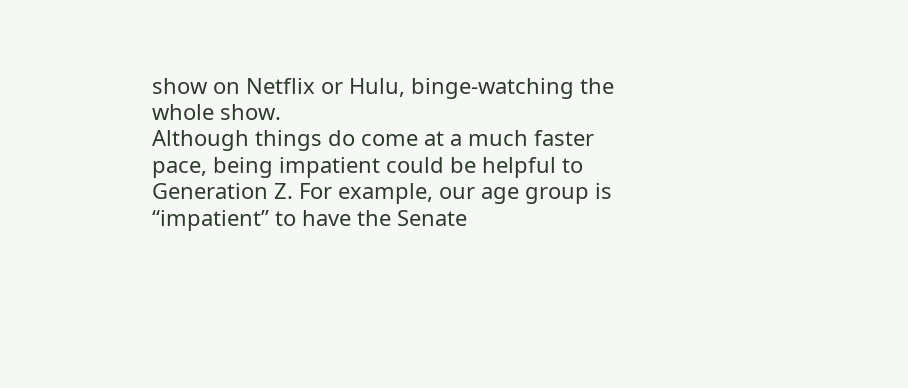show on Netflix or Hulu, binge-watching the whole show.
Although things do come at a much faster pace, being impatient could be helpful to Generation Z. For example, our age group is “impatient” to have the Senate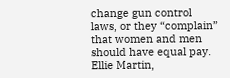change gun control laws, or they “complain” that women and men should have equal pay. Ellie Martin,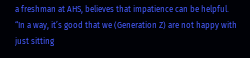a freshman at AHS, believes that impatience can be helpful.
“In a way, it’s good that we (Generation Z) are not happy with just sitting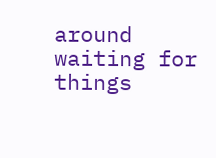around waiting for things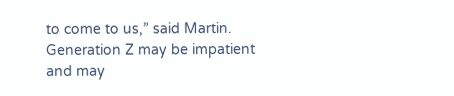to come to us,” said Martin.
Generation Z may be impatient and may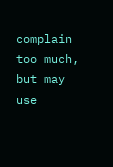complain too much, but may use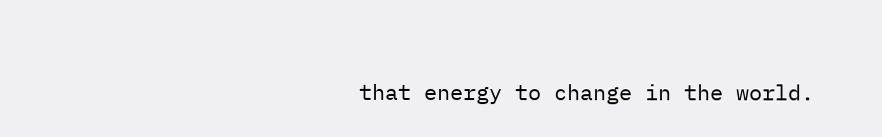that energy to change in the world.